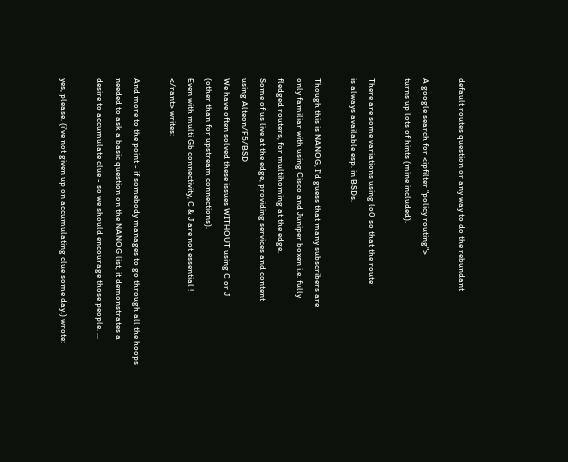default routes question or any way to do the rebundant

A google search for <ipfilter "policy routing">
turns up lots of hints (mine included).

There are some variations using lo0 so that the route
is always available esp. in BSDs.

Though this is NANOG, I'd guess that many subscribers are
only familiar with using Cisco and Juniper boxen i.e. fully
fledged routers, for multihoming at the edge.
Some of us live at the edge, providing services and content
using Alteon/F5/BSD
We have often solved these issues WITHOUT using C or J
(other than for upstream connections).
Even with multi Gb connectivity, C & J are not essential !
</rant> writes:

And more to the point - if somebody manages to go through all the hoops
needed to ask a basic question on the NANOG list, it demonstrates a
desire to accumulate clue - so we should encourage those people. ...

yes, please. (i've not given up on accumulating clue some day.) wrote: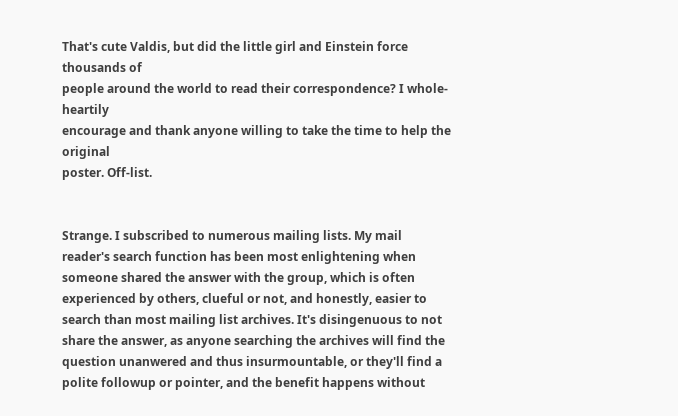That's cute Valdis, but did the little girl and Einstein force thousands of
people around the world to read their correspondence? I whole-heartily
encourage and thank anyone willing to take the time to help the original
poster. Off-list.


Strange. I subscribed to numerous mailing lists. My mail reader's search function has been most enlightening when someone shared the answer with the group, which is often experienced by others, clueful or not, and honestly, easier to search than most mailing list archives. It's disingenuous to not share the answer, as anyone searching the archives will find the question unanwered and thus insurmountable, or they'll find a polite followup or pointer, and the benefit happens without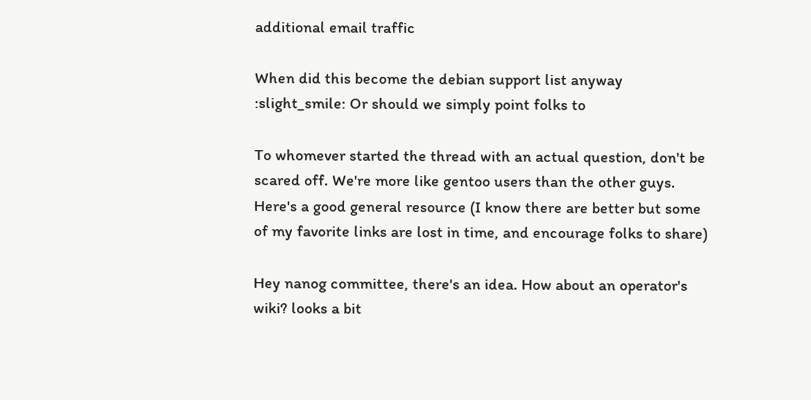additional email traffic

When did this become the debian support list anyway :slight_smile: Or should we simply point folks to

To whomever started the thread with an actual question, don't be scared off. We're more like gentoo users than the other guys. Here's a good general resource (I know there are better but some of my favorite links are lost in time, and encourage folks to share)

Hey nanog committee, there's an idea. How about an operator's wiki? looks a bit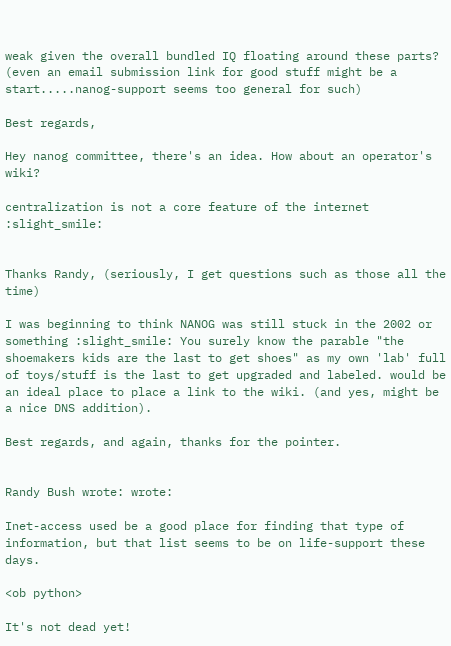weak given the overall bundled IQ floating around these parts? (even an email submission link for good stuff might be a start.....nanog-support seems too general for such)

Best regards,

Hey nanog committee, there's an idea. How about an operator's wiki?

centralization is not a core feature of the internet :slight_smile:


Thanks Randy, (seriously, I get questions such as those all the time)

I was beginning to think NANOG was still stuck in the 2002 or something :slight_smile: You surely know the parable "the shoemakers kids are the last to get shoes" as my own 'lab' full of toys/stuff is the last to get upgraded and labeled. would be an ideal place to place a link to the wiki. (and yes, might be a nice DNS addition).

Best regards, and again, thanks for the pointer.


Randy Bush wrote: wrote:

Inet-access used be a good place for finding that type of
information, but that list seems to be on life-support these days.

<ob python>

It's not dead yet!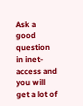Ask a good question in inet-access and you will get a lot of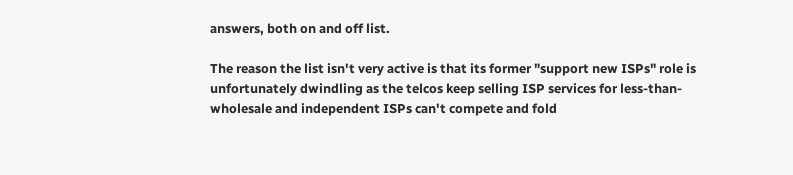answers, both on and off list.

The reason the list isn't very active is that its former "support new ISPs" role is unfortunately dwindling as the telcos keep selling ISP services for less-than-wholesale and independent ISPs can't compete and fold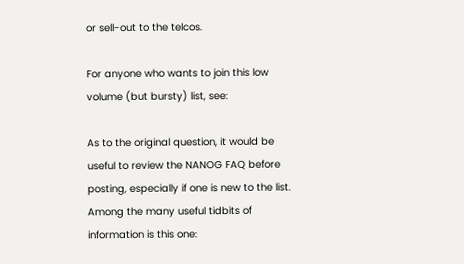or sell-out to the telcos.

For anyone who wants to join this low volume (but bursty) list, see:

As to the original question, it would be useful to review the NANOG FAQ before posting, especially if one is new to the list. Among the many useful tidbits of information is this one: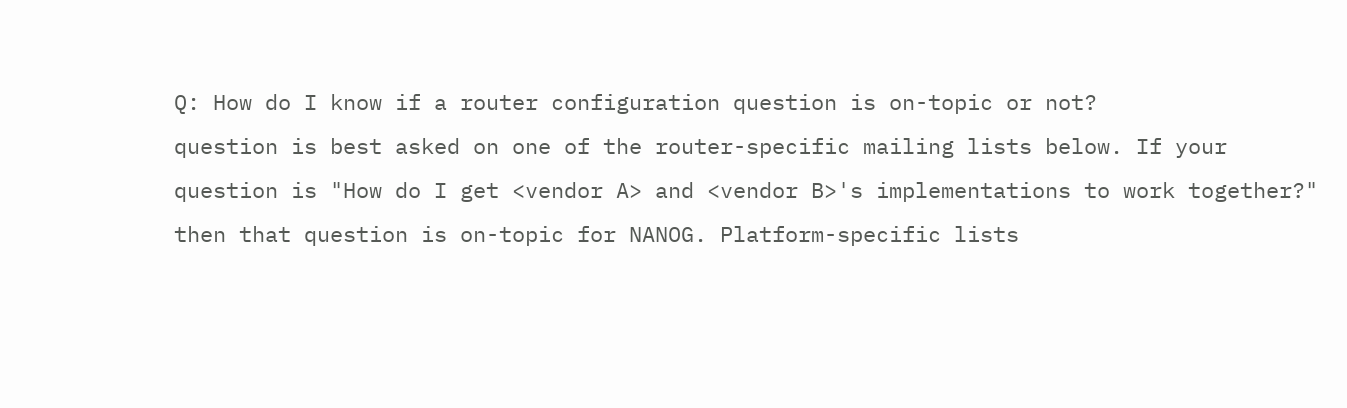Q: How do I know if a router configuration question is on-topic or not?
question is best asked on one of the router-specific mailing lists below. If your question is "How do I get <vendor A> and <vendor B>'s implementations to work together?" then that question is on-topic for NANOG. Platform-specific lists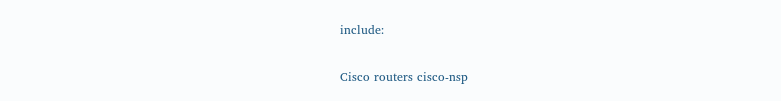include:

Cisco routers cisco-nsp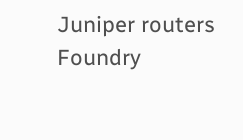Juniper routers
Foundry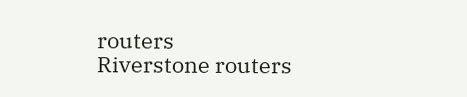routers
Riverstone routers